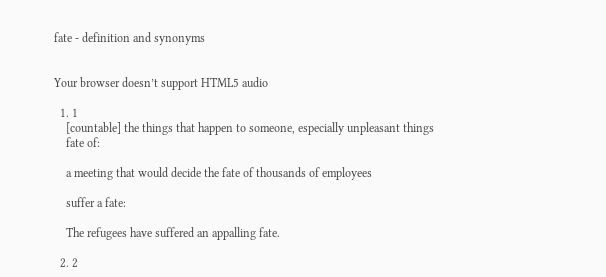fate - definition and synonyms


Your browser doesn’t support HTML5 audio

  1. 1
    [countable] the things that happen to someone, especially unpleasant things
    fate of:

    a meeting that would decide the fate of thousands of employees

    suffer a fate:

    The refugees have suffered an appalling fate.

  2. 2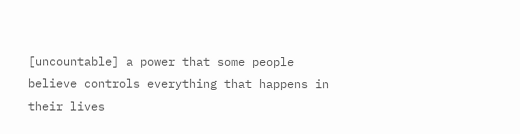[uncountable] a power that some people believe controls everything that happens in their lives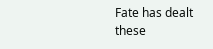Fate has dealt these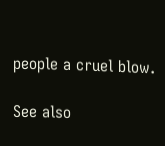people a cruel blow.

See also